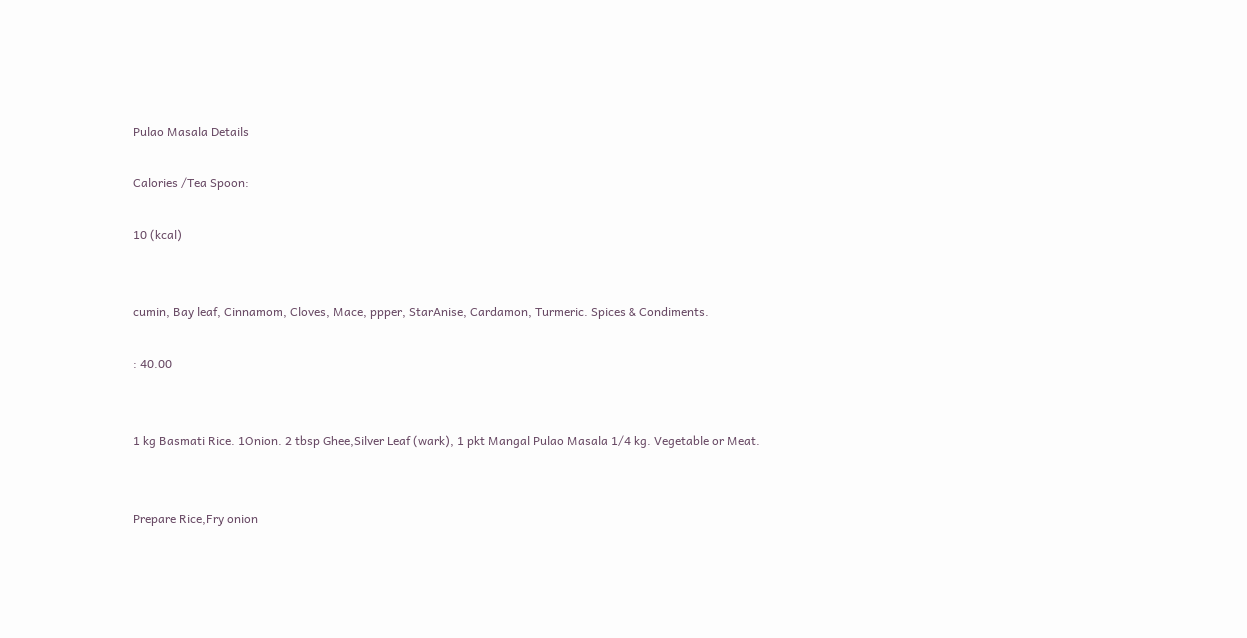Pulao Masala Details

Calories /Tea Spoon:

10 (kcal)


cumin, Bay leaf, Cinnamom, Cloves, Mace, ppper, StarAnise, Cardamon, Turmeric. Spices & Condiments.

: 40.00


1 kg Basmati Rice. 1Onion. 2 tbsp Ghee,Silver Leaf (wark), 1 pkt Mangal Pulao Masala 1/4 kg. Vegetable or Meat.


Prepare Rice,Fry onion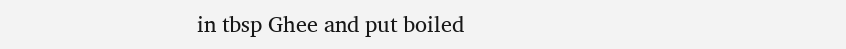in tbsp Ghee and put boiled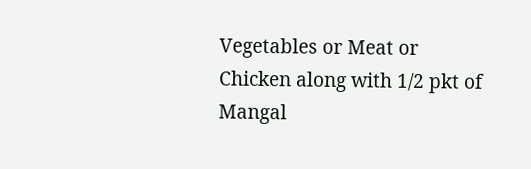Vegetables or Meat or Chicken along with 1/2 pkt of Mangal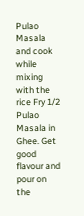Pulao Masala and cook while mixing with the rice Fry 1/2 Pulao Masala in Ghee. Get good flavour and pour on the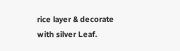rice layer & decorate with silver Leaf.